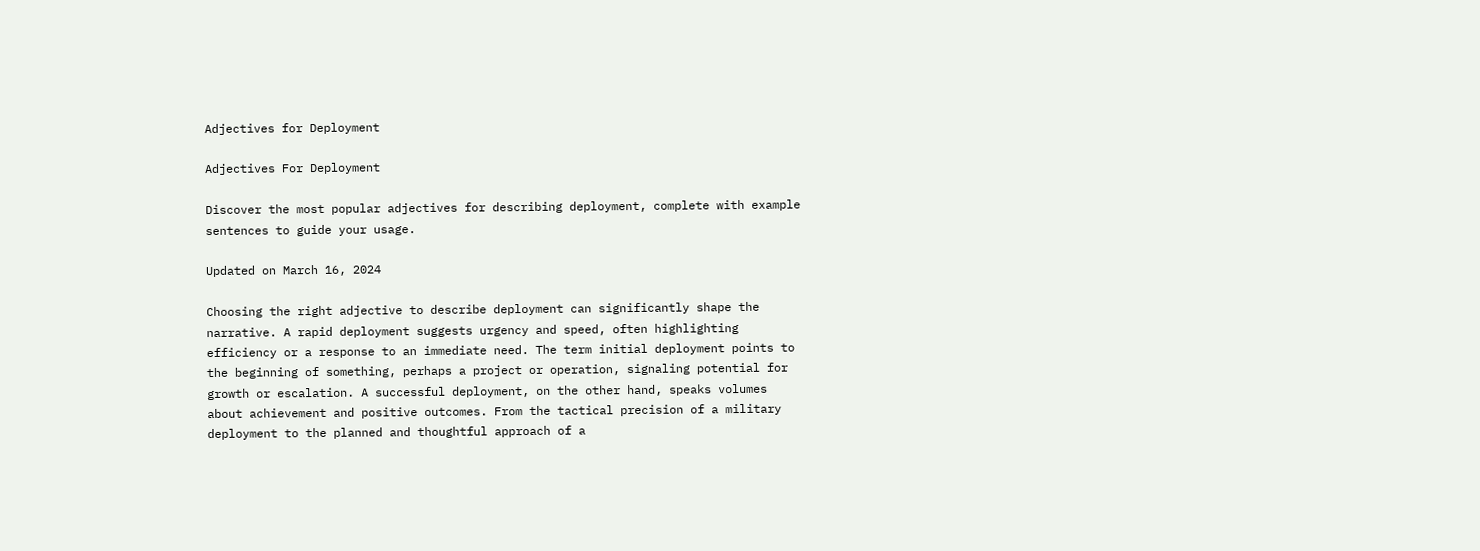Adjectives for Deployment

Adjectives For Deployment

Discover the most popular adjectives for describing deployment, complete with example sentences to guide your usage.

Updated on March 16, 2024

Choosing the right adjective to describe deployment can significantly shape the narrative. A rapid deployment suggests urgency and speed, often highlighting efficiency or a response to an immediate need. The term initial deployment points to the beginning of something, perhaps a project or operation, signaling potential for growth or escalation. A successful deployment, on the other hand, speaks volumes about achievement and positive outcomes. From the tactical precision of a military deployment to the planned and thoughtful approach of a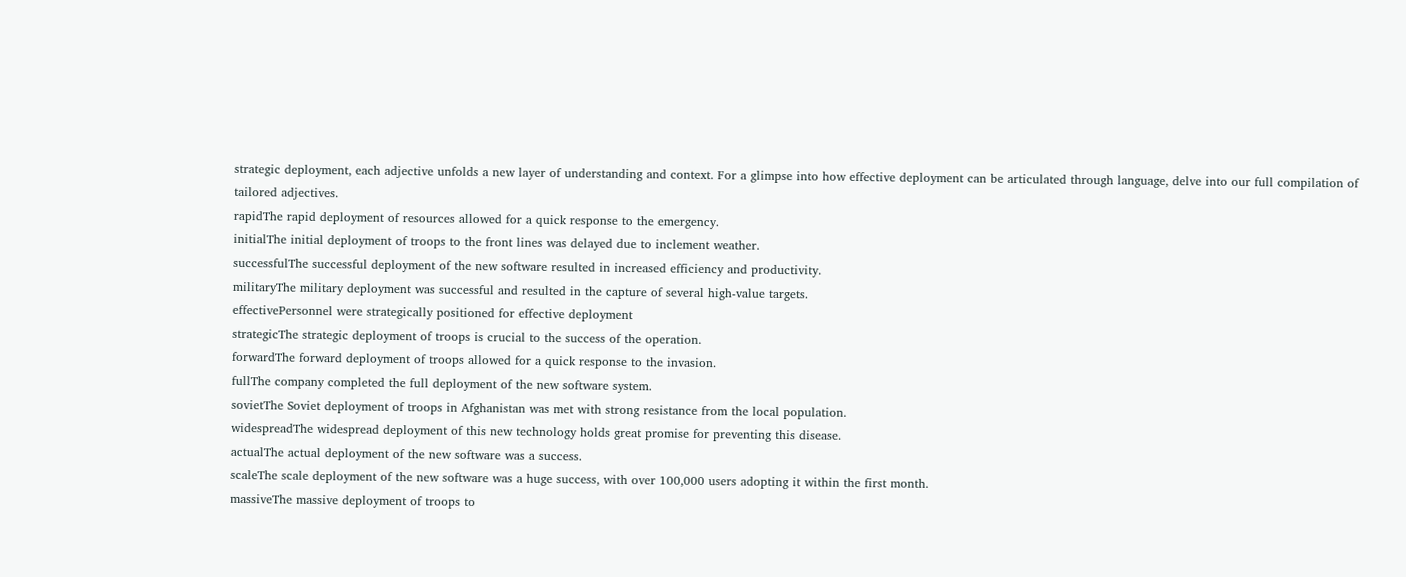strategic deployment, each adjective unfolds a new layer of understanding and context. For a glimpse into how effective deployment can be articulated through language, delve into our full compilation of tailored adjectives.
rapidThe rapid deployment of resources allowed for a quick response to the emergency.
initialThe initial deployment of troops to the front lines was delayed due to inclement weather.
successfulThe successful deployment of the new software resulted in increased efficiency and productivity.
militaryThe military deployment was successful and resulted in the capture of several high-value targets.
effectivePersonnel were strategically positioned for effective deployment
strategicThe strategic deployment of troops is crucial to the success of the operation.
forwardThe forward deployment of troops allowed for a quick response to the invasion.
fullThe company completed the full deployment of the new software system.
sovietThe Soviet deployment of troops in Afghanistan was met with strong resistance from the local population.
widespreadThe widespread deployment of this new technology holds great promise for preventing this disease.
actualThe actual deployment of the new software was a success.
scaleThe scale deployment of the new software was a huge success, with over 100,000 users adopting it within the first month.
massiveThe massive deployment of troops to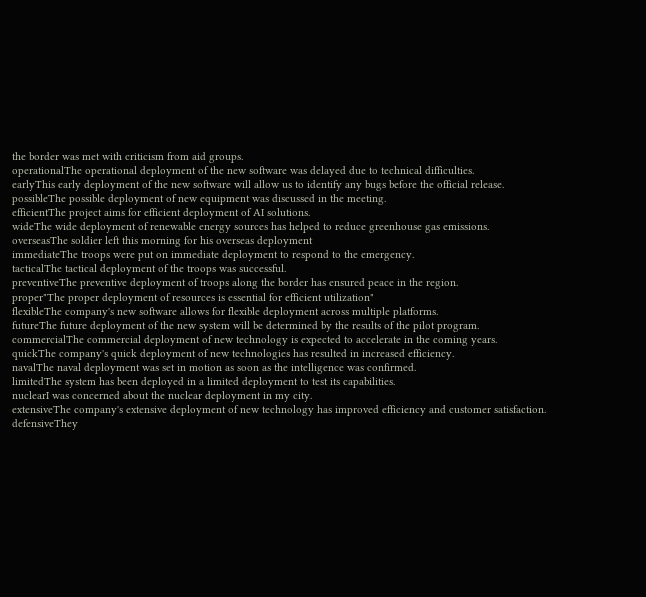the border was met with criticism from aid groups.
operationalThe operational deployment of the new software was delayed due to technical difficulties.
earlyThis early deployment of the new software will allow us to identify any bugs before the official release.
possibleThe possible deployment of new equipment was discussed in the meeting.
efficientThe project aims for efficient deployment of AI solutions.
wideThe wide deployment of renewable energy sources has helped to reduce greenhouse gas emissions.
overseasThe soldier left this morning for his overseas deployment
immediateThe troops were put on immediate deployment to respond to the emergency.
tacticalThe tactical deployment of the troops was successful.
preventiveThe preventive deployment of troops along the border has ensured peace in the region.
proper"The proper deployment of resources is essential for efficient utilization"
flexibleThe company's new software allows for flexible deployment across multiple platforms.
futureThe future deployment of the new system will be determined by the results of the pilot program.
commercialThe commercial deployment of new technology is expected to accelerate in the coming years.
quickThe company's quick deployment of new technologies has resulted in increased efficiency.
navalThe naval deployment was set in motion as soon as the intelligence was confirmed.
limitedThe system has been deployed in a limited deployment to test its capabilities.
nuclearI was concerned about the nuclear deployment in my city.
extensiveThe company's extensive deployment of new technology has improved efficiency and customer satisfaction.
defensiveThey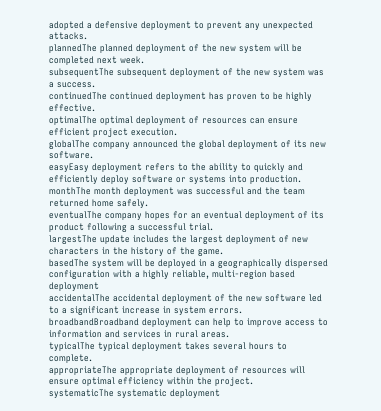adopted a defensive deployment to prevent any unexpected attacks.
plannedThe planned deployment of the new system will be completed next week.
subsequentThe subsequent deployment of the new system was a success.
continuedThe continued deployment has proven to be highly effective.
optimalThe optimal deployment of resources can ensure efficient project execution.
globalThe company announced the global deployment of its new software.
easyEasy deployment refers to the ability to quickly and efficiently deploy software or systems into production.
monthThe month deployment was successful and the team returned home safely.
eventualThe company hopes for an eventual deployment of its product following a successful trial.
largestThe update includes the largest deployment of new characters in the history of the game.
basedThe system will be deployed in a geographically dispersed configuration with a highly reliable, multi-region based deployment
accidentalThe accidental deployment of the new software led to a significant increase in system errors.
broadbandBroadband deployment can help to improve access to information and services in rural areas.
typicalThe typical deployment takes several hours to complete.
appropriateThe appropriate deployment of resources will ensure optimal efficiency within the project.
systematicThe systematic deployment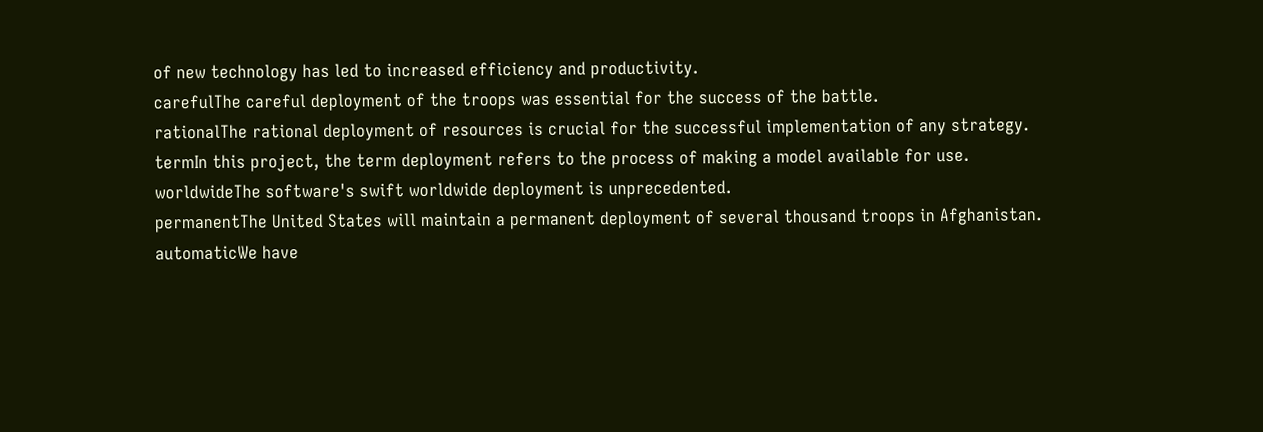of new technology has led to increased efficiency and productivity.
carefulThe careful deployment of the troops was essential for the success of the battle.
rationalThe rational deployment of resources is crucial for the successful implementation of any strategy.
termIn this project, the term deployment refers to the process of making a model available for use.
worldwideThe software's swift worldwide deployment is unprecedented.
permanentThe United States will maintain a permanent deployment of several thousand troops in Afghanistan.
automaticWe have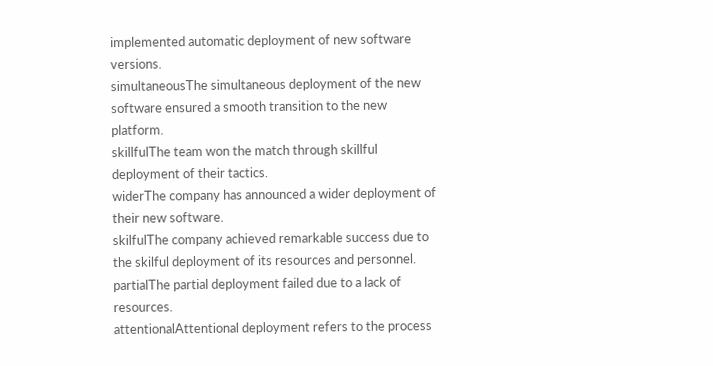implemented automatic deployment of new software versions.
simultaneousThe simultaneous deployment of the new software ensured a smooth transition to the new platform.
skillfulThe team won the match through skillful deployment of their tactics.
widerThe company has announced a wider deployment of their new software.
skilfulThe company achieved remarkable success due to the skilful deployment of its resources and personnel.
partialThe partial deployment failed due to a lack of resources.
attentionalAttentional deployment refers to the process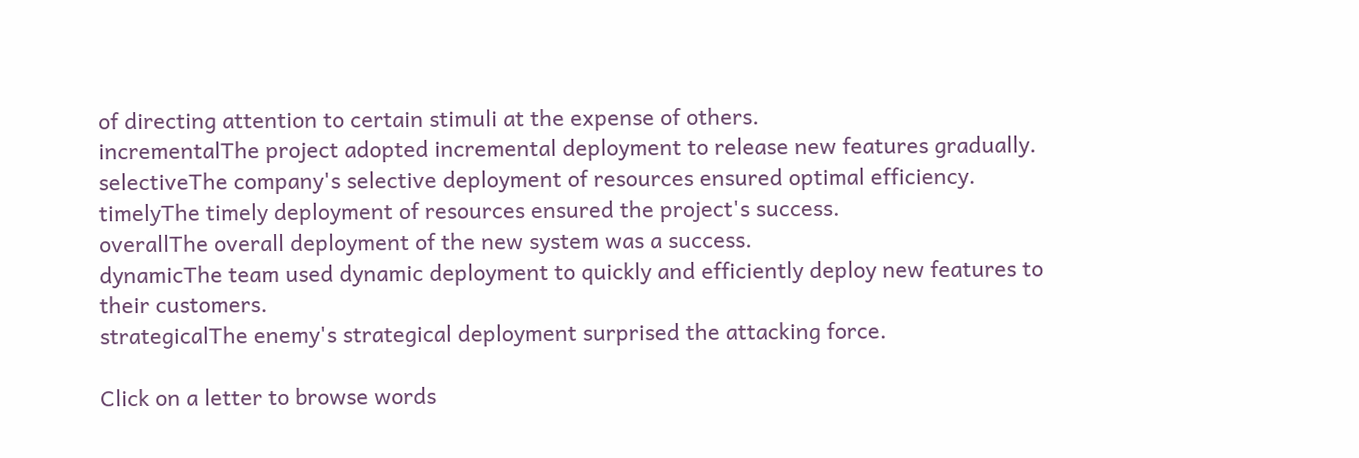of directing attention to certain stimuli at the expense of others.
incrementalThe project adopted incremental deployment to release new features gradually.
selectiveThe company's selective deployment of resources ensured optimal efficiency.
timelyThe timely deployment of resources ensured the project's success.
overallThe overall deployment of the new system was a success.
dynamicThe team used dynamic deployment to quickly and efficiently deploy new features to their customers.
strategicalThe enemy's strategical deployment surprised the attacking force.

Click on a letter to browse words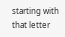starting with that letter